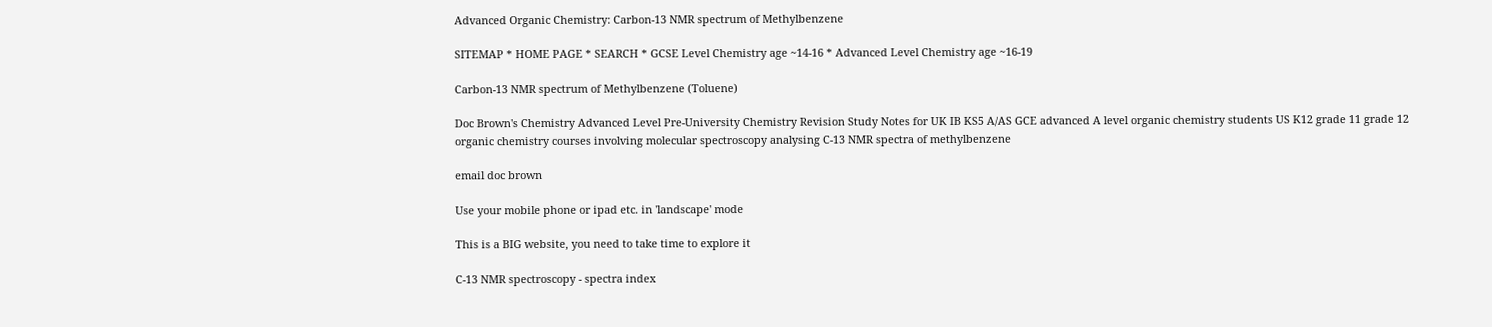Advanced Organic Chemistry: Carbon-13 NMR spectrum of Methylbenzene

SITEMAP * HOME PAGE * SEARCH * GCSE Level Chemistry age ~14-16 * Advanced Level Chemistry age ~16-19

Carbon-13 NMR spectrum of Methylbenzene (Toluene)

Doc Brown's Chemistry Advanced Level Pre-University Chemistry Revision Study Notes for UK IB KS5 A/AS GCE advanced A level organic chemistry students US K12 grade 11 grade 12 organic chemistry courses involving molecular spectroscopy analysing C-13 NMR spectra of methylbenzene

email doc brown

Use your mobile phone or ipad etc. in 'landscape' mode

This is a BIG website, you need to take time to explore it

C-13 NMR spectroscopy - spectra index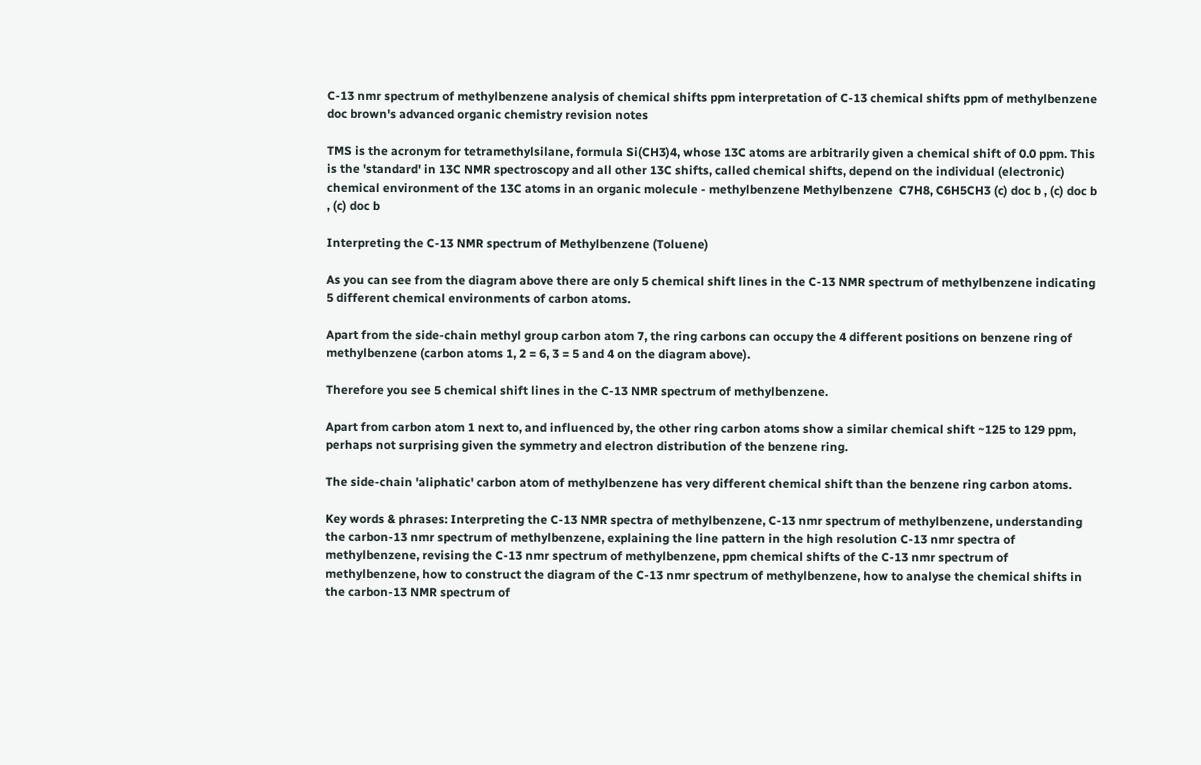C-13 nmr spectrum of methylbenzene analysis of chemical shifts ppm interpretation of C-13 chemical shifts ppm of methylbenzene doc brown's advanced organic chemistry revision notes

TMS is the acronym for tetramethylsilane, formula Si(CH3)4, whose 13C atoms are arbitrarily given a chemical shift of 0.0 ppm. This is the 'standard' in 13C NMR spectroscopy and all other 13C shifts, called chemical shifts, depend on the individual (electronic) chemical environment of the 13C atoms in an organic molecule - methylbenzene Methylbenzene  C7H8, C6H5CH3 (c) doc b , (c) doc b , (c) doc b

Interpreting the C-13 NMR spectrum of Methylbenzene (Toluene)

As you can see from the diagram above there are only 5 chemical shift lines in the C-13 NMR spectrum of methylbenzene indicating 5 different chemical environments of carbon atoms.

Apart from the side-chain methyl group carbon atom 7, the ring carbons can occupy the 4 different positions on benzene ring of methylbenzene (carbon atoms 1, 2 = 6, 3 = 5 and 4 on the diagram above).

Therefore you see 5 chemical shift lines in the C-13 NMR spectrum of methylbenzene.

Apart from carbon atom 1 next to, and influenced by, the other ring carbon atoms show a similar chemical shift ~125 to 129 ppm, perhaps not surprising given the symmetry and electron distribution of the benzene ring.

The side-chain 'aliphatic' carbon atom of methylbenzene has very different chemical shift than the benzene ring carbon atoms.

Key words & phrases: Interpreting the C-13 NMR spectra of methylbenzene, C-13 nmr spectrum of methylbenzene, understanding the carbon-13 nmr spectrum of methylbenzene, explaining the line pattern in the high resolution C-13 nmr spectra of methylbenzene, revising the C-13 nmr spectrum of methylbenzene, ppm chemical shifts of the C-13 nmr spectrum of methylbenzene, how to construct the diagram of the C-13 nmr spectrum of methylbenzene, how to analyse the chemical shifts in the carbon-13 NMR spectrum of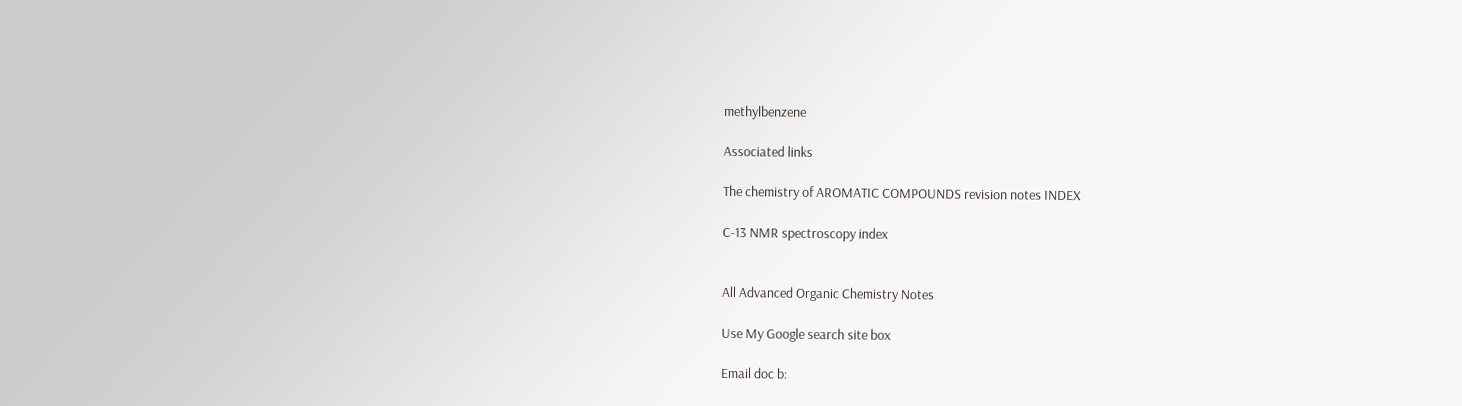methylbenzene

Associated links

The chemistry of AROMATIC COMPOUNDS revision notes INDEX

C-13 NMR spectroscopy index


All Advanced Organic Chemistry Notes

Use My Google search site box

Email doc b: